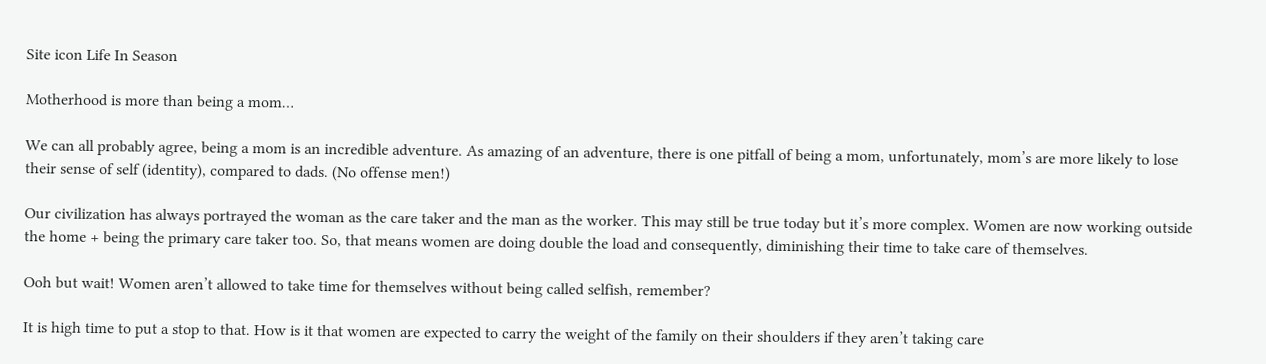Site icon Life In Season

Motherhood is more than being a mom…

We can all probably agree, being a mom is an incredible adventure. As amazing of an adventure, there is one pitfall of being a mom, unfortunately, mom’s are more likely to lose their sense of self (identity), compared to dads. (No offense men!)

Our civilization has always portrayed the woman as the care taker and the man as the worker. This may still be true today but it’s more complex. Women are now working outside the home + being the primary care taker too. So, that means women are doing double the load and consequently, diminishing their time to take care of themselves.

Ooh but wait! Women aren’t allowed to take time for themselves without being called selfish, remember?

It is high time to put a stop to that. How is it that women are expected to carry the weight of the family on their shoulders if they aren’t taking care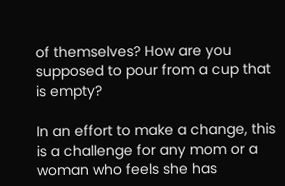of themselves? How are you supposed to pour from a cup that is empty?

In an effort to make a change, this is a challenge for any mom or a woman who feels she has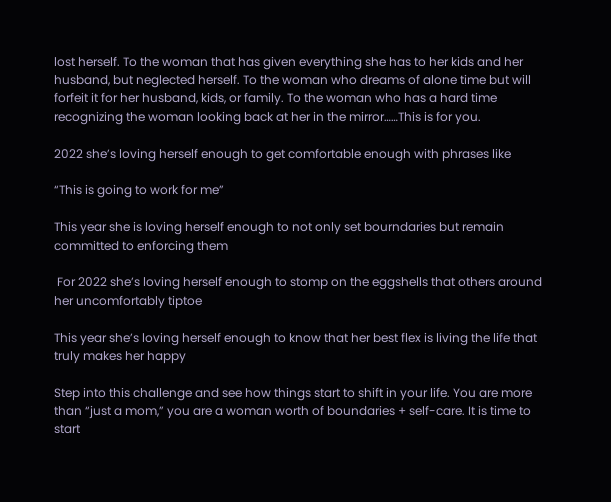lost herself. To the woman that has given everything she has to her kids and her husband, but neglected herself. To the woman who dreams of alone time but will forfeit it for her husband, kids, or family. To the woman who has a hard time recognizing the woman looking back at her in the mirror……This is for you.

2022 she’s loving herself enough to get comfortable enough with phrases like

“This is going to work for me”

This year she is loving herself enough to not only set bourndaries but remain committed to enforcing them

 For 2022 she’s loving herself enough to stomp on the eggshells that others around her uncomfortably tiptoe

This year she’s loving herself enough to know that her best flex is living the life that truly makes her happy

Step into this challenge and see how things start to shift in your life. You are more than “just a mom,” you are a woman worth of boundaries + self-care. It is time to start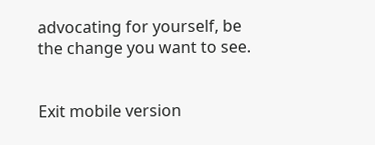advocating for yourself, be the change you want to see.


Exit mobile version